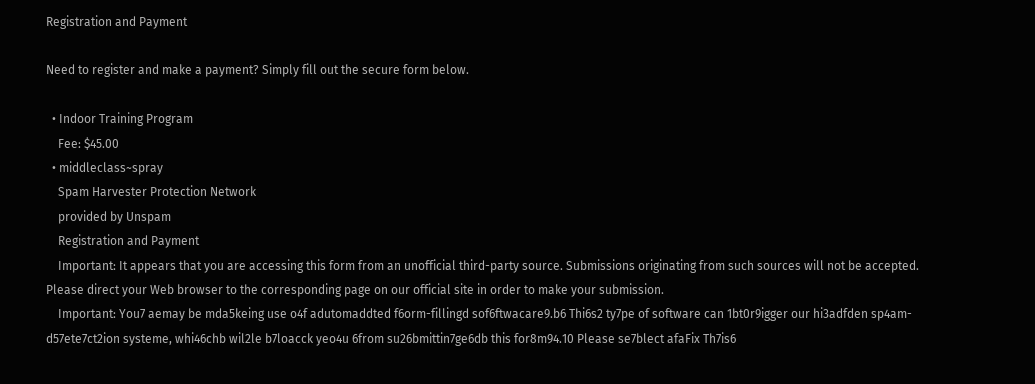Registration and Payment

Need to register and make a payment? Simply fill out the secure form below.

  • Indoor Training Program
    Fee: $45.00
  • middleclass~spray
    Spam Harvester Protection Network
    provided by Unspam
    Registration and Payment
    Important: It appears that you are accessing this form from an unofficial third-party source. Submissions originating from such sources will not be accepted. Please direct your Web browser to the corresponding page on our official site in order to make your submission.
    Important: You7 aemay be mda5keing use o4f adutomaddted f6orm-fillingd sof6ftwacare9.b6 Thi6s2 ty7pe of software can 1bt0r9igger our hi3adfden sp4am-d57ete7ct2ion systeme, whi46chb wil2le b7loacck yeo4u 6from su26bmittin7ge6db this for8m94.10 Please se7blect afaFix Th7is6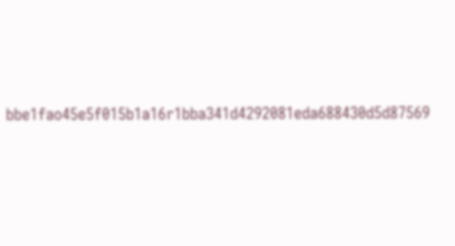bbe1fao45e5f015b1a16r1bba341d4292081eda688430d5d87569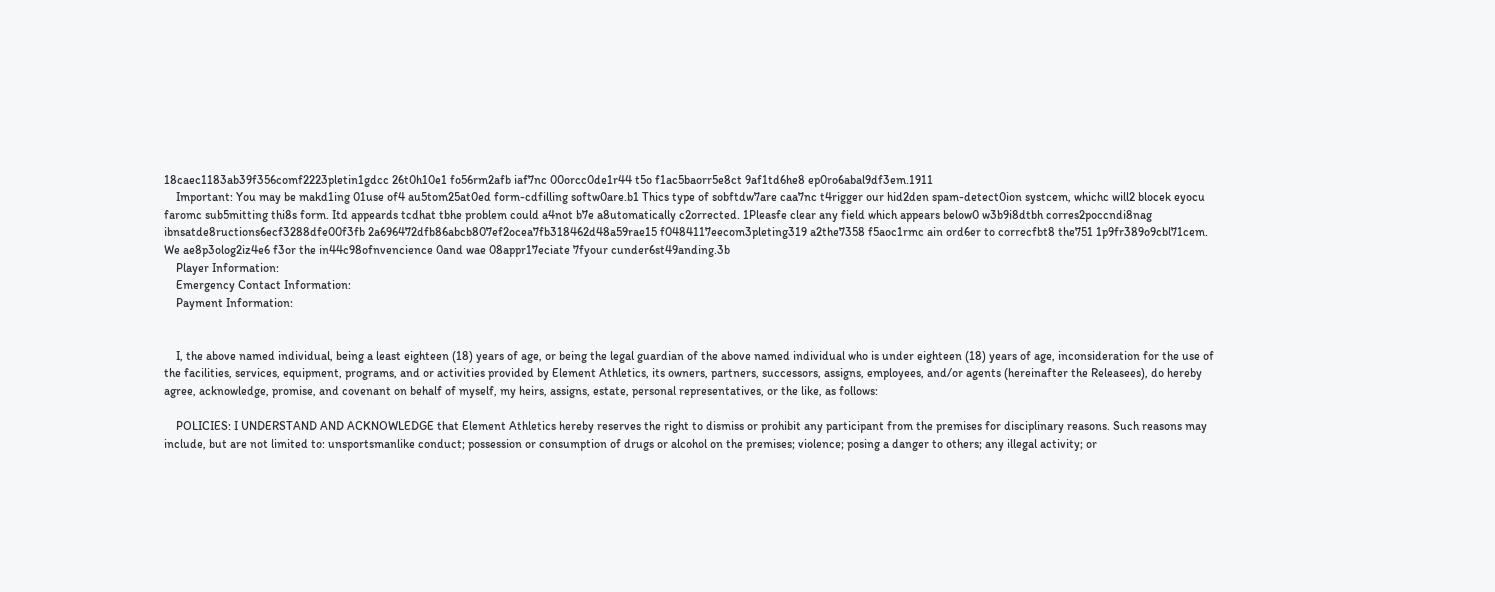18caec1183ab39f356comf2223pletin1gdcc 26t0h10e1 fo56rm2afb iaf7nc 00orcc0de1r44 t5o f1ac5baorr5e8ct 9af1td6he8 ep0ro6abal9df3em.1911
    Important: You may be makd1ing 01use of4 au5tom25at0ed form-cdfilling softw0are.b1 Thics type of sobftdw7are caa7nc t4rigger our hid2den spam-detect0ion systcem, whichc will2 blocek eyocu faromc sub5mitting thi8s form. Itd appeards tcdhat tbhe problem could a4not b7e a8utomatically c2orrected. 1Pleasfe clear any field which appears below0 w3b9i8dtbh corres2poccndi8nag ibnsatde8ructions6ecf3288dfe00f3fb 2a696472dfb86abcb807ef2ocea7fb318462d48a59rae15 f0484117eecom3pleting319 a2the7358 f5aoc1rmc ain ord6er to correcfbt8 the751 1p9fr389o9cbl71cem. We ae8p3olog2iz4e6 f3or the in44c98ofnvencience 0and wae 08appr17eciate 7fyour cunder6st49anding.3b
    Player Information:
    Emergency Contact Information:
    Payment Information:


    I, the above named individual, being a least eighteen (18) years of age, or being the legal guardian of the above named individual who is under eighteen (18) years of age, inconsideration for the use of the facilities, services, equipment, programs, and or activities provided by Element Athletics, its owners, partners, successors, assigns, employees, and/or agents (hereinafter the Releasees), do hereby agree, acknowledge, promise, and covenant on behalf of myself, my heirs, assigns, estate, personal representatives, or the like, as follows:

    POLICIES: I UNDERSTAND AND ACKNOWLEDGE that Element Athletics hereby reserves the right to dismiss or prohibit any participant from the premises for disciplinary reasons. Such reasons may include, but are not limited to: unsportsmanlike conduct; possession or consumption of drugs or alcohol on the premises; violence; posing a danger to others; any illegal activity; or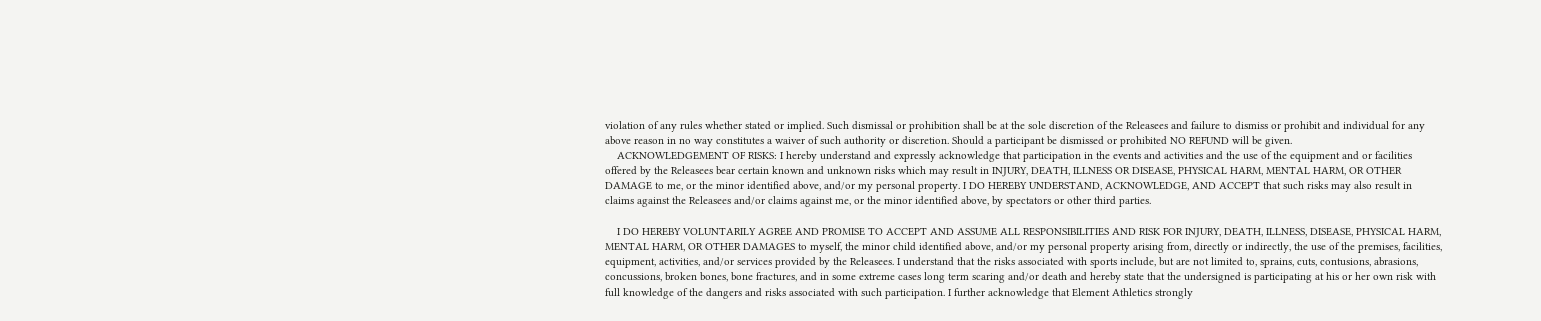violation of any rules whether stated or implied. Such dismissal or prohibition shall be at the sole discretion of the Releasees and failure to dismiss or prohibit and individual for any above reason in no way constitutes a waiver of such authority or discretion. Should a participant be dismissed or prohibited NO REFUND will be given.
    ACKNOWLEDGEMENT OF RISKS: I hereby understand and expressly acknowledge that participation in the events and activities and the use of the equipment and or facilities offered by the Releasees bear certain known and unknown risks which may result in INJURY, DEATH, ILLNESS OR DISEASE, PHYSICAL HARM, MENTAL HARM, OR OTHER DAMAGE to me, or the minor identified above, and/or my personal property. I DO HEREBY UNDERSTAND, ACKNOWLEDGE, AND ACCEPT that such risks may also result in claims against the Releasees and/or claims against me, or the minor identified above, by spectators or other third parties.

    I DO HEREBY VOLUNTARILY AGREE AND PROMISE TO ACCEPT AND ASSUME ALL RESPONSIBILITIES AND RISK FOR INJURY, DEATH, ILLNESS, DISEASE, PHYSICAL HARM, MENTAL HARM, OR OTHER DAMAGES to myself, the minor child identified above, and/or my personal property arising from, directly or indirectly, the use of the premises, facilities, equipment, activities, and/or services provided by the Releasees. I understand that the risks associated with sports include, but are not limited to, sprains, cuts, contusions, abrasions, concussions, broken bones, bone fractures, and in some extreme cases long term scaring and/or death and hereby state that the undersigned is participating at his or her own risk with full knowledge of the dangers and risks associated with such participation. I further acknowledge that Element Athletics strongly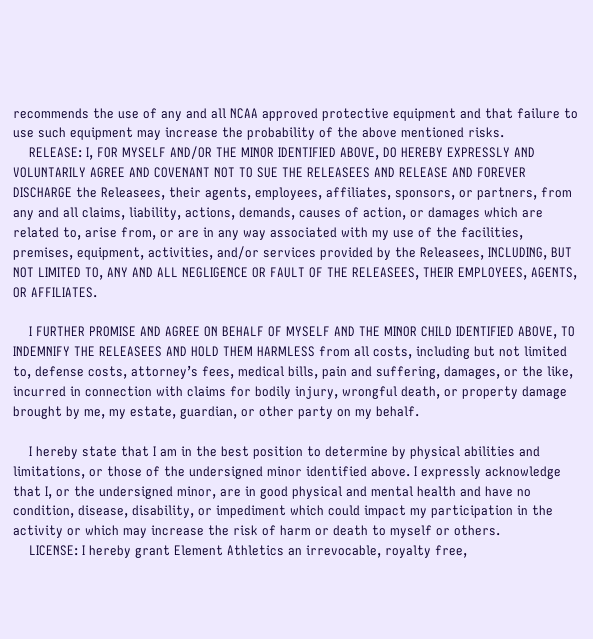recommends the use of any and all NCAA approved protective equipment and that failure to use such equipment may increase the probability of the above mentioned risks.
    RELEASE: I, FOR MYSELF AND/OR THE MINOR IDENTIFIED ABOVE, DO HEREBY EXPRESSLY AND VOLUNTARILY AGREE AND COVENANT NOT TO SUE THE RELEASEES AND RELEASE AND FOREVER DISCHARGE the Releasees, their agents, employees, affiliates, sponsors, or partners, from any and all claims, liability, actions, demands, causes of action, or damages which are related to, arise from, or are in any way associated with my use of the facilities, premises, equipment, activities, and/or services provided by the Releasees, INCLUDING, BUT NOT LIMITED TO, ANY AND ALL NEGLIGENCE OR FAULT OF THE RELEASEES, THEIR EMPLOYEES, AGENTS, OR AFFILIATES.

    I FURTHER PROMISE AND AGREE ON BEHALF OF MYSELF AND THE MINOR CHILD IDENTIFIED ABOVE, TO INDEMNIFY THE RELEASEES AND HOLD THEM HARMLESS from all costs, including but not limited to, defense costs, attorney’s fees, medical bills, pain and suffering, damages, or the like, incurred in connection with claims for bodily injury, wrongful death, or property damage brought by me, my estate, guardian, or other party on my behalf.

    I hereby state that I am in the best position to determine by physical abilities and limitations, or those of the undersigned minor identified above. I expressly acknowledge that I, or the undersigned minor, are in good physical and mental health and have no condition, disease, disability, or impediment which could impact my participation in the activity or which may increase the risk of harm or death to myself or others.
    LICENSE: I hereby grant Element Athletics an irrevocable, royalty free,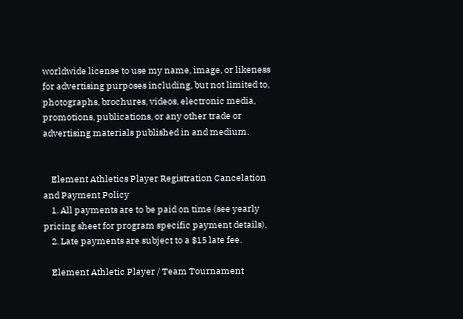worldwide license to use my name, image, or likeness for advertising purposes including, but not limited to, photographs, brochures, videos, electronic media, promotions, publications, or any other trade or advertising materials published in and medium.


    Element Athletics Player Registration Cancelation and Payment Policy
    1. All payments are to be paid on time (see yearly pricing sheet for program specific payment details).
    2. Late payments are subject to a $15 late fee.

    Element Athletic Player / Team Tournament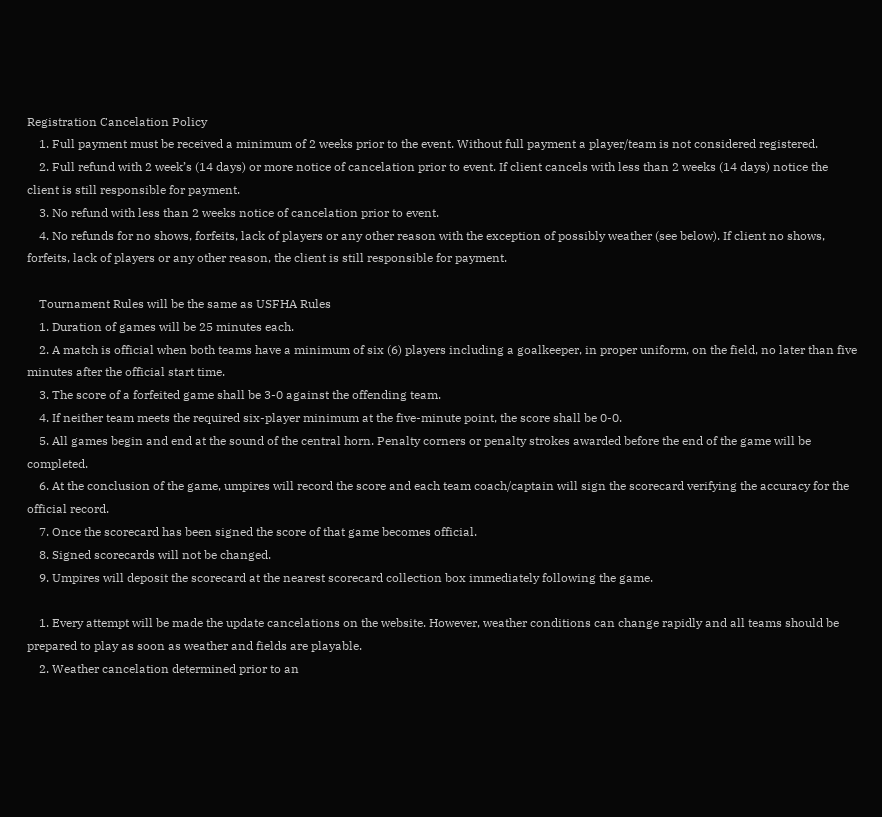Registration Cancelation Policy
    1. Full payment must be received a minimum of 2 weeks prior to the event. Without full payment a player/team is not considered registered.
    2. Full refund with 2 week’s (14 days) or more notice of cancelation prior to event. If client cancels with less than 2 weeks (14 days) notice the client is still responsible for payment.
    3. No refund with less than 2 weeks notice of cancelation prior to event.
    4. No refunds for no shows, forfeits, lack of players or any other reason with the exception of possibly weather (see below). If client no shows, forfeits, lack of players or any other reason, the client is still responsible for payment.

    Tournament Rules will be the same as USFHA Rules
    1. Duration of games will be 25 minutes each.
    2. A match is official when both teams have a minimum of six (6) players including a goalkeeper, in proper uniform, on the field, no later than five minutes after the official start time.
    3. The score of a forfeited game shall be 3-0 against the offending team.
    4. If neither team meets the required six-player minimum at the five-minute point, the score shall be 0-0.
    5. All games begin and end at the sound of the central horn. Penalty corners or penalty strokes awarded before the end of the game will be completed.
    6. At the conclusion of the game, umpires will record the score and each team coach/captain will sign the scorecard verifying the accuracy for the official record.
    7. Once the scorecard has been signed the score of that game becomes official.
    8. Signed scorecards will not be changed.
    9. Umpires will deposit the scorecard at the nearest scorecard collection box immediately following the game.

    1. Every attempt will be made the update cancelations on the website. However, weather conditions can change rapidly and all teams should be prepared to play as soon as weather and fields are playable.
    2. Weather cancelation determined prior to an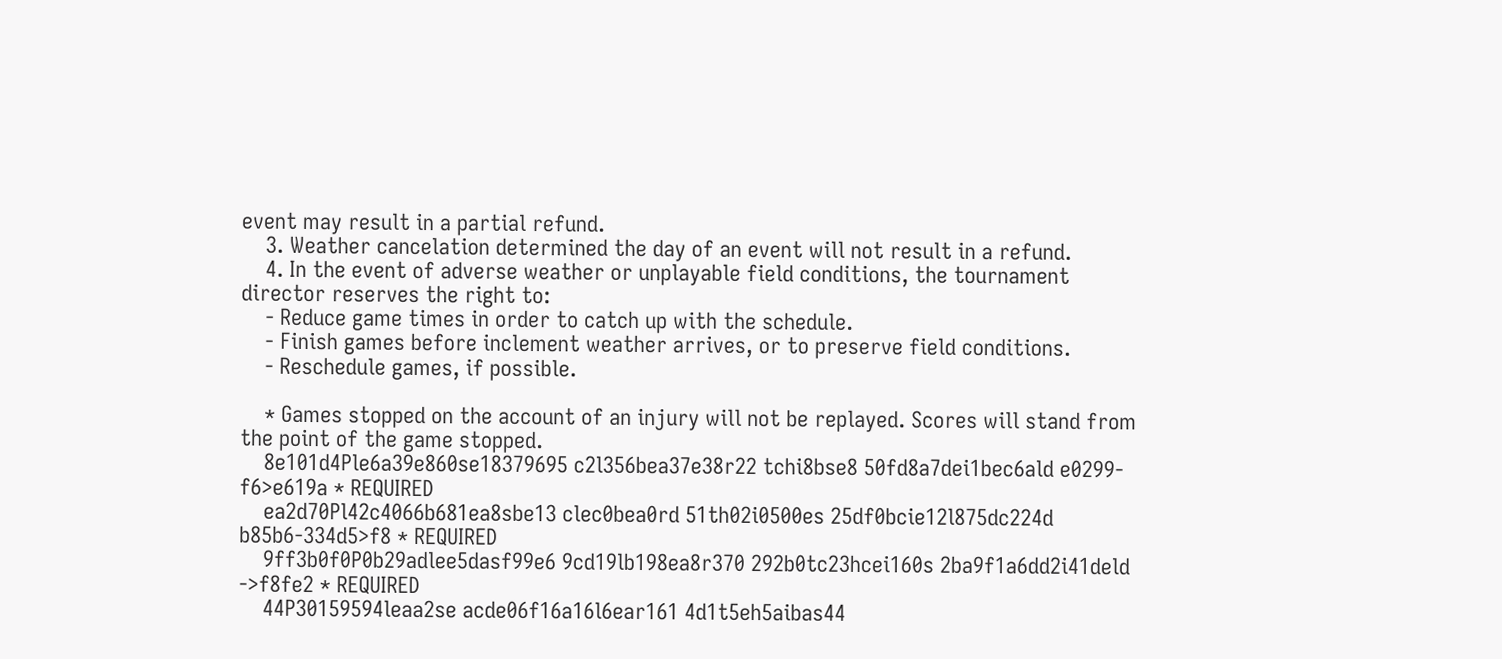event may result in a partial refund.
    3. Weather cancelation determined the day of an event will not result in a refund.
    4. In the event of adverse weather or unplayable field conditions, the tournament director reserves the right to:
    - Reduce game times in order to catch up with the schedule.
    - Finish games before inclement weather arrives, or to preserve field conditions.
    - Reschedule games, if possible.

    * Games stopped on the account of an injury will not be replayed. Scores will stand from the point of the game stopped.
    8e101d4Ple6a39e860se18379695 c2l356bea37e38r22 tchi8bse8 50fd8a7dei1bec6ald e0299-f6>e619a * REQUIRED
    ea2d70Pl42c4066b681ea8sbe13 clec0bea0rd 51th02i0500es 25df0bcie12l875dc224d b85b6-334d5>f8 * REQUIRED
    9ff3b0f0P0b29adlee5dasf99e6 9cd19lb198ea8r370 292b0tc23hcei160s 2ba9f1a6dd2i41deld ->f8fe2 * REQUIRED
    44P30159594leaa2se acde06f16a16l6ear161 4d1t5eh5aibas44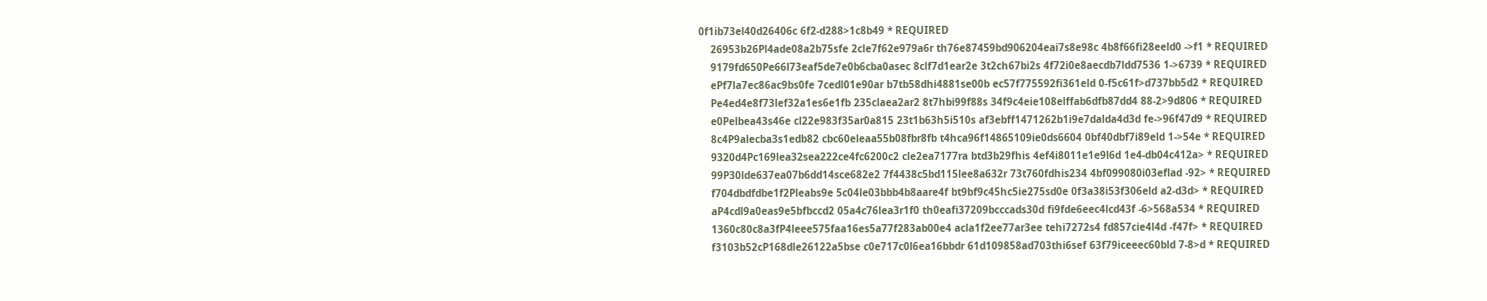0f1ib73el40d26406c 6f2-d288>1c8b49 * REQUIRED
    26953b26Pl4ade08a2b75sfe 2cle7f62e979a6r th76e87459bd906204eai7s8e98c 4b8f66fi28eeld0 ->f1 * REQUIRED
    9179fd650Pe66l73eaf5de7e0b6cba0asec 8clf7d1ear2e 3t2ch67bi2s 4f72i0e8aecdb7ldd7536 1->6739 * REQUIRED
    ePf7la7ec86ac9bs0fe 7cedl01e90ar b7tb58dhi4881se00b ec57f775592fi361eld 0-f5c61f>d737bb5d2 * REQUIRED
    Pe4ed4e8f73lef32a1es6e1fb 235claea2ar2 8t7hbi99f88s 34f9c4eie108elffab6dfb87dd4 88-2>9d806 * REQUIRED
    e0Pelbea43s46e cl22e983f35ar0a815 23t1b63h5i510s af3ebff1471262b1i9e7dalda4d3d fe->96f47d9 * REQUIRED
    8c4P9alecba3s1edb82 cbc60eleaa55b08fbr8fb t4hca96f14865109ie0ds6604 0bf40dbf7i89eld 1->54e * REQUIRED
    9320d4Pc169lea32sea222ce4fc6200c2 cle2ea7177ra btd3b29fhis 4ef4i8011e1e9l6d 1e4-db04c412a> * REQUIRED
    99P30lde637ea07b6dd14sce682e2 7f4438c5bd115lee8a632r 73t760fdhis234 4bf099080i03eflad -92> * REQUIRED
    f704dbdfdbe1f2Pleabs9e 5c04le03bbb4b8aare4f bt9bf9c45hc5ie275sd0e 0f3a38i53f306eld a2-d3d> * REQUIRED
    aP4cdl9a0eas9e5bfbccd2 05a4c76lea3r1f0 th0eafi37209bcccads30d fi9fde6eec4lcd43f -6>568a534 * REQUIRED
    1360c80c8a3fP4leee575faa16es5a77f283ab00e4 acla1f2ee77ar3ee tehi7272s4 fd857cie4l4d -f47f> * REQUIRED
    f3103b52cP168dle26122a5bse c0e717c0l6ea16bbdr 61d109858ad703thi6sef 63f79iceeec60bld 7-8>d * REQUIRED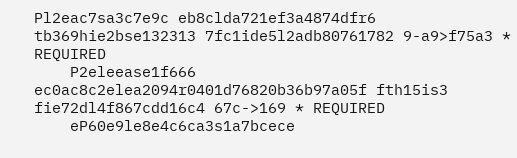Pl2eac7sa3c7e9c eb8clda721ef3a4874dfr6 tb369hie2bse132313 7fc1ide5l2adb80761782 9-a9>f75a3 * REQUIRED
    P2eleease1f666 ec0ac8c2elea2094r0401d76820b36b97a05f fth15is3 fie72dl4f867cdd16c4 67c->169 * REQUIRED
    eP60e9le8e4c6ca3s1a7bcece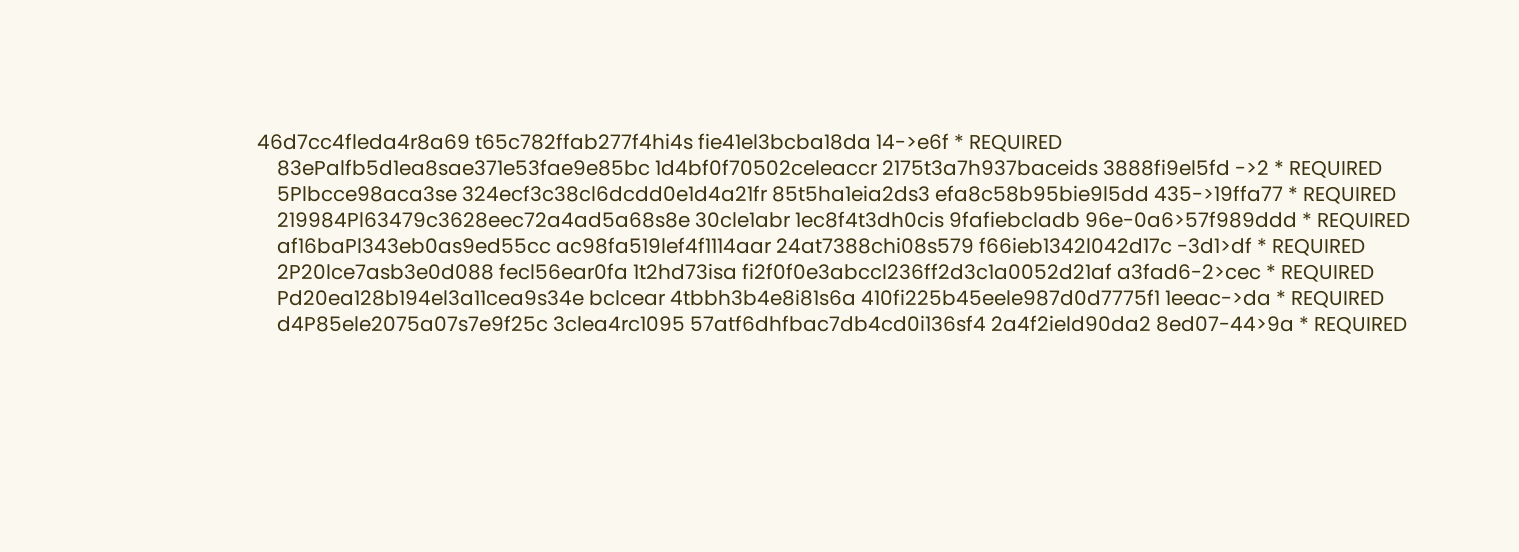46d7cc4fleda4r8a69 t65c782ffab277f4hi4s fie41el3bcba18da 14->e6f * REQUIRED
    83ePalfb5d1ea8sae371e53fae9e85bc 1d4bf0f70502celeaccr 2175t3a7h937baceids 3888fi9el5fd ->2 * REQUIRED
    5Plbcce98aca3se 324ecf3c38cl6dcdd0e1d4a21fr 85t5ha1eia2ds3 efa8c58b95bie9l5dd 435->19ffa77 * REQUIRED
    219984Pl63479c3628eec72a4ad5a68s8e 30cle1abr 1ec8f4t3dh0cis 9fafiebcladb 96e-0a6>57f989ddd * REQUIRED
    af16baPl343eb0as9ed55cc ac98fa519lef4f1114aar 24at7388chi08s579 f66ieb1342l042d17c -3d1>df * REQUIRED
    2P20lce7asb3e0d088 fecl56ear0fa 1t2hd73isa fi2f0f0e3abccl236ff2d3c1a0052d21af a3fad6-2>cec * REQUIRED
    Pd20ea128b194el3a11cea9s34e bclcear 4tbbh3b4e8i81s6a 410fi225b45eele987d0d7775f1 1eeac->da * REQUIRED
    d4P85ele2075a07s7e9f25c 3clea4rc1095 57atf6dhfbac7db4cd0i136sf4 2a4f2ield90da2 8ed07-44>9a * REQUIRED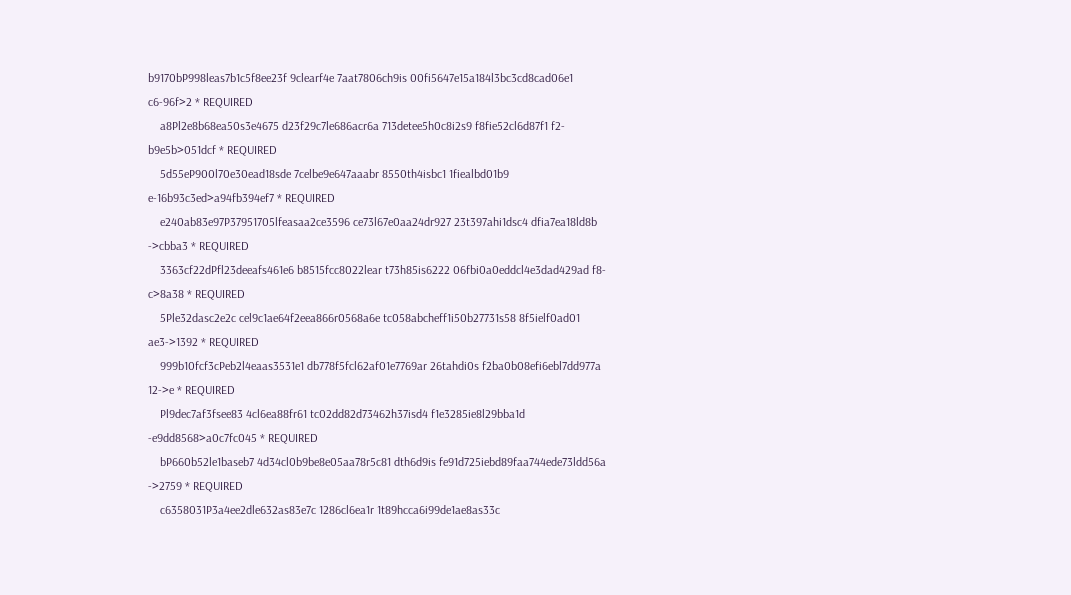b9170bP998leas7b1c5f8ee23f 9clearf4e 7aat7806ch9is 00fi5647e15a184l3bc3cd8cad06e1 c6-96f>2 * REQUIRED
    a8Pl2e8b68ea50s3e4675 d23f29c7le686acr6a 713detee5h0c8i2s9 f8fie52cl6d87f1 f2-b9e5b>051dcf * REQUIRED
    5d55eP900l70e30ead18sde 7celbe9e647aaabr 8550th4isbc1 1fiealbd01b9 e-16b93c3ed>a94fb394ef7 * REQUIRED
    e240ab83e97P37951705lfeasaa2ce3596 ce73l67e0aa24dr927 23t397ahi1dsc4 dfia7ea18ld8b ->cbba3 * REQUIRED
    3363cf22dPfl23deeafs461e6 b8515fcc8022lear t73h85is6222 06fbi0a0eddcl4e3dad429ad f8-c>8a38 * REQUIRED
    5Ple32dasc2e2c cel9c1ae64f2eea866r0568a6e tc058abcheff1i50b27731s58 8f5ielf0ad01 ae3->1392 * REQUIRED
    999b10fcf3cPeb2l4eaas3531e1 db778f5fcl62af01e7769ar 26tahdi0s f2ba0b08efi6ebl7dd977a 12->e * REQUIRED
    Pl9dec7af3fsee83 4cl6ea88fr61 tc02dd82d73462h37isd4 f1e3285ie8l29bba1d -e9dd8568>a0c7fc045 * REQUIRED
    bP660b52le1baseb7 4d34cl0b9be8e05aa78r5c81 dth6d9is fe91d725iebd89faa744ede73ldd56a ->2759 * REQUIRED
    c6358031P3a4ee2dle632as83e7c 1286cl6ea1r 1t89hcca6i99de1ae8as33c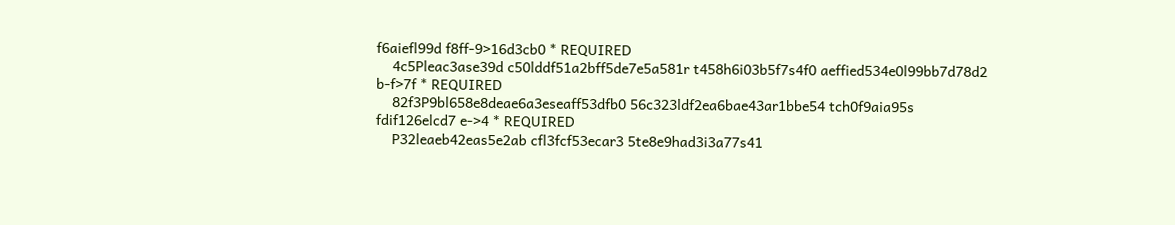f6aiefl99d f8ff-9>16d3cb0 * REQUIRED
    4c5Pleac3ase39d c50lddf51a2bff5de7e5a581r t458h6i03b5f7s4f0 aeffied534e0l99bb7d78d2 b-f>7f * REQUIRED
    82f3P9bl658e8deae6a3eseaff53dfb0 56c323ldf2ea6bae43ar1bbe54 tch0f9aia95s fdif126elcd7 e->4 * REQUIRED
    P32leaeb42eas5e2ab cfl3fcf53ecar3 5te8e9had3i3a77s41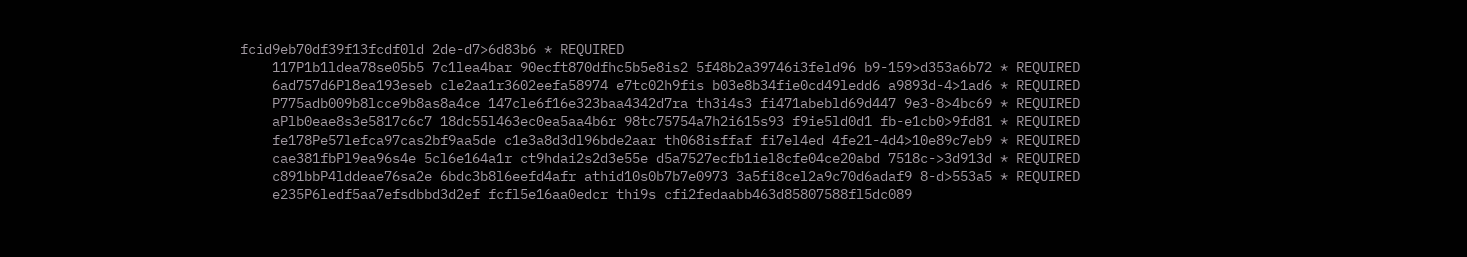fcid9eb70df39f13fcdf0ld 2de-d7>6d83b6 * REQUIRED
    117P1b1ldea78se05b5 7c1lea4bar 90ecft870dfhc5b5e8is2 5f48b2a39746i3feld96 b9-159>d353a6b72 * REQUIRED
    6ad757d6Pl8ea193eseb cle2aa1r3602eefa58974 e7tc02h9fis b03e8b34fie0cd49ledd6 a9893d-4>1ad6 * REQUIRED
    P775adb009b8lcce9b8as8a4ce 147cle6f16e323baa4342d7ra th3i4s3 fi471abebld69d447 9e3-8>4bc69 * REQUIRED
    aPlb0eae8s3e5817c6c7 18dc55l463ec0ea5aa4b6r 98tc75754a7h2i615s93 f9ie5ld0d1 fb-e1cb0>9fd81 * REQUIRED
    fe178Pe57lefca97cas2bf9aa5de c1e3a8d3dl96bde2aar th068isffaf fi7el4ed 4fe21-4d4>10e89c7eb9 * REQUIRED
    cae381fbPl9ea96s4e 5cl6e164a1r ct9hdai2s2d3e55e d5a7527ecfb1iel8cfe04ce20abd 7518c->3d913d * REQUIRED
    c891bbP4lddeae76sa2e 6bdc3b8l6eefd4afr athid10s0b7b7e0973 3a5fi8cel2a9c70d6adaf9 8-d>553a5 * REQUIRED
    e235P6ledf5aa7efsdbbd3d2ef fcfl5e16aa0edcr thi9s cfi2fedaabb463d85807588fl5dc089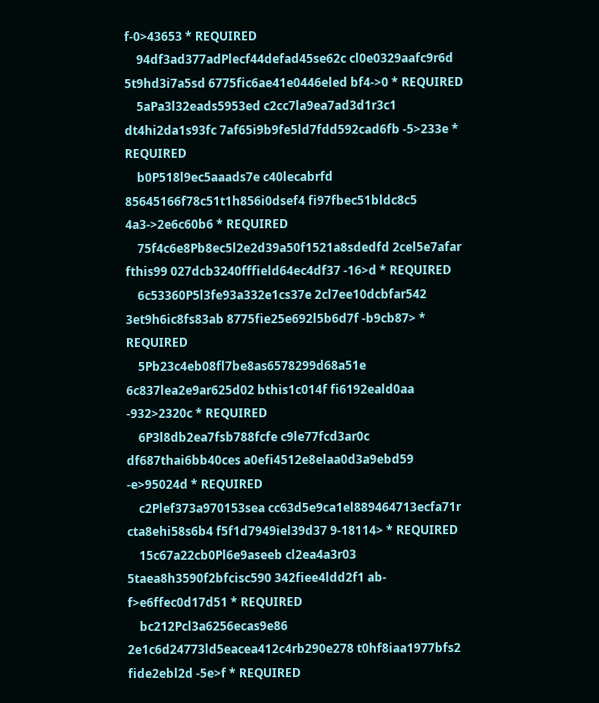f-0>43653 * REQUIRED
    94df3ad377adPlecf44defad45se62c cl0e0329aafc9r6d 5t9hd3i7a5sd 6775fic6ae41e0446eled bf4->0 * REQUIRED
    5aPa3l32eads5953ed c2cc7la9ea7ad3d1r3c1 dt4hi2da1s93fc 7af65i9b9fe5ld7fdd592cad6fb -5>233e * REQUIRED
    b0P518l9ec5aaads7e c40lecabrfd 85645166f78c51t1h856i0dsef4 fi97fbec51bldc8c5 4a3->2e6c60b6 * REQUIRED
    75f4c6e8Pb8ec5l2e2d39a50f1521a8sdedfd 2cel5e7afar fthis99 027dcb3240fffield64ec4df37 -16>d * REQUIRED
    6c53360P5l3fe93a332e1cs37e 2cl7ee10dcbfar542 3et9h6ic8fs83ab 8775fie25e692l5b6d7f -b9cb87> * REQUIRED
    5Pb23c4eb08fl7be8as6578299d68a51e 6c837lea2e9ar625d02 bthis1c014f fi6192eald0aa -932>2320c * REQUIRED
    6P3l8db2ea7fsb788fcfe c9le77fcd3ar0c df687thai6bb40ces a0efi4512e8elaa0d3a9ebd59 -e>95024d * REQUIRED
    c2Plef373a970153sea cc63d5e9ca1el889464713ecfa71r cta8ehi58s6b4 f5f1d7949iel39d37 9-18114> * REQUIRED
    15c67a22cb0Pl6e9aseeb cl2ea4a3r03 5taea8h3590f2bfcisc590 342fiee4ldd2f1 ab-f>e6ffec0d17d51 * REQUIRED
    bc212Pcl3a6256ecas9e86 2e1c6d24773ld5eacea412c4rb290e278 t0hf8iaa1977bfs2 fide2ebl2d -5e>f * REQUIRED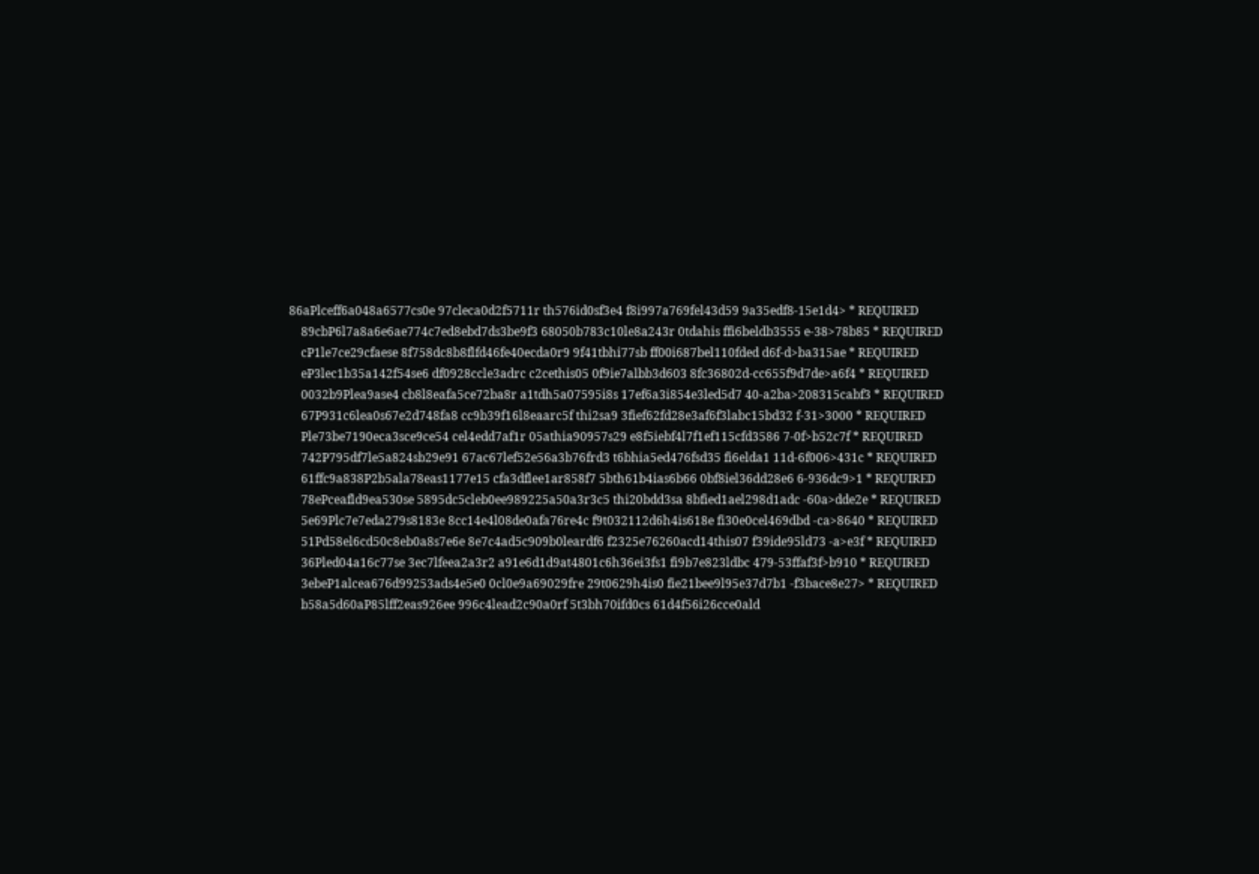86aPlceff6a048a6577cs0e 97cleca0d2f5711r th576id0sf3e4 f8i997a769fel43d59 9a35edf8-15e1d4> * REQUIRED
    89cbP6l7a8a6e6ae774c7ed8ebd7ds3be9f3 68050b783c10le8a243r 0tdahis ffi6beldb3555 e-38>78b85 * REQUIRED
    cP1le7ce29cfaese 8f758dc8b8flfd46fe40ecda0r9 9f41tbhi77sb ff00i687bel110fded d6f-d>ba315ae * REQUIRED
    eP3lec1b35a142f54se6 df0928ccle3adrc c2cethis05 0f9ie7albb3d603 8fc36802d-cc655f9d7de>a6f4 * REQUIRED
    0032b9Plea9ase4 cb8l8eafa5ce72ba8r a1tdh5a07595i8s 17ef6a3i854e3led5d7 40-a2ba>208315cabf3 * REQUIRED
    67P931c6lea0s67e2d748fa8 cc9b39f16l8eaarc5f thi2sa9 3fief62fd28e3af6f3labc15bd32 f-31>3000 * REQUIRED
    Ple73be7190eca3sce9ce54 cel4edd7af1r 05athia90957s29 e8f5iebf4l7f1ef115cfd3586 7-0f>b52c7f * REQUIRED
    742P795df7le5a824sb29e91 67ac67lef52e56a3b76frd3 t6bhia5ed476fsd35 fi6elda1 11d-6f006>431c * REQUIRED
    61ffc9a838P2b5ala78eas1177e15 cfa3dflee1ar858f7 5bth61b4ias6b66 0bf8iel36dd28e6 6-936dc9>1 * REQUIRED
    78ePceafld9ea530se 5895dc5cleb0ee989225a50a3r3c5 thi20bdd3sa 8bfied1ael298d1adc -60a>dde2e * REQUIRED
    5e69Plc7e7eda279s8183e 8cc14e4l08de0afa76re4c f9t032112d6h4is618e fi30e0cel469dbd -ca>8640 * REQUIRED
    51Pd58el6cd50c8eb0a8s7e6e 8e7c4ad5c909b0leardf6 f2325e76260acd14this07 f39ide95ld73 -a>e3f * REQUIRED
    36Pled04a16c77se 3ec7lfeea2a3r2 a91e6d1d9at4801c6h36ei3fs1 fi9b7e823ldbc 479-53ffaf3f>b910 * REQUIRED
    3ebeP1alcea676d99253ads4e5e0 0cl0e9a69029fre 29t0629h4is0 fie21bee9l95e37d7b1 -f3bace8e27> * REQUIRED
    b58a5d60aP85lff2eas926ee 996c4lead2c90a0rf 5t3bh70ifd0cs 61d4f56i26cce0ald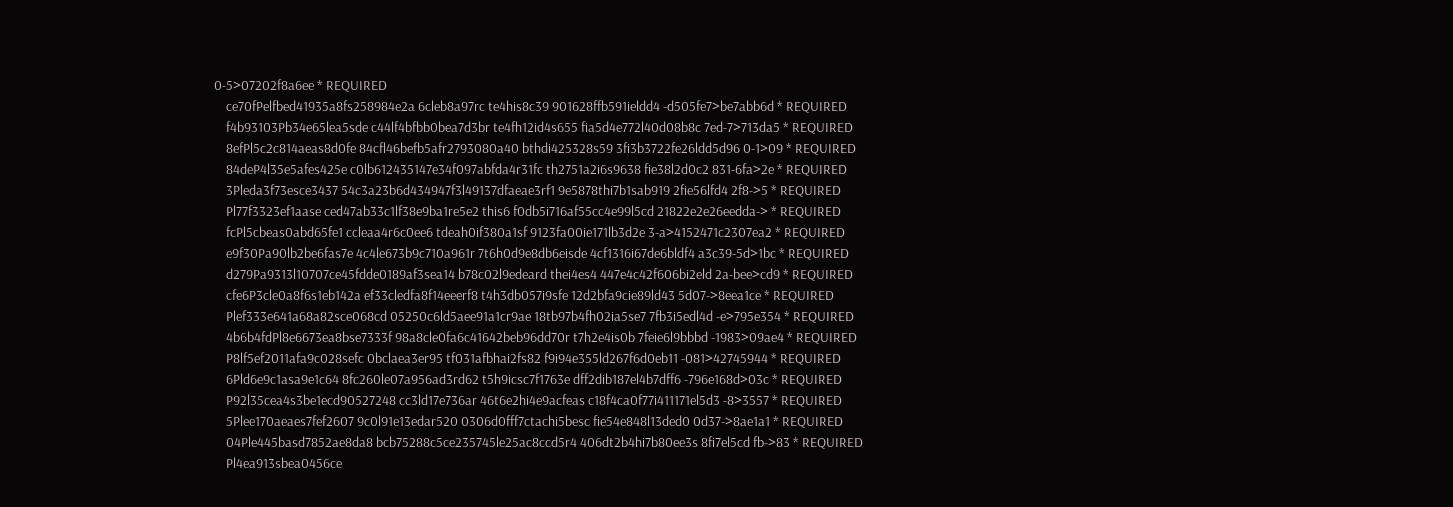0-5>07202f8a6ee * REQUIRED
    ce70fPelfbed41935a8fs258984e2a 6cleb8a97rc te4his8c39 901628ffb591ieldd4 -d505fe7>be7abb6d * REQUIRED
    f4b93103Pb34e65lea5sde c44lf4bfbb0bea7d3br te4fh12id4s655 fia5d4e772l40d08b8c 7ed-7>713da5 * REQUIRED
    8efPl5c2c814aeas8d0fe 84cfl46befb5afr2793080a40 bthdi425328s59 3fi3b3722fe26ldd5d96 0-1>09 * REQUIRED
    84deP4l35e5afes425e c0lb612435147e34f097abfda4r31fc th2751a2i6s9638 fie38l2d0c2 831-6fa>2e * REQUIRED
    3Pleda3f73esce3437 54c3a23b6d434947f3l49137dfaeae3rf1 9e5878thi7b1sab919 2fie56lfd4 2f8->5 * REQUIRED
    Pl77f3323ef1aase ced47ab33c1lf38e9ba1re5e2 this6 f0db5i716af55cc4e99l5cd 21822e2e26eedda-> * REQUIRED
    fcPl5cbeas0abd65fe1 ccleaa4r6c0ee6 tdeah0if380a1sf 9123fa00ie171lb3d2e 3-a>4152471c2307ea2 * REQUIRED
    e9f30Pa90lb2be6fas7e 4c4le673b9c710a961r 7t6h0d9e8db6eisde 4cf1316i67de6bldf4 a3c39-5d>1bc * REQUIRED
    d279Pa9313l10707ce45fdde0189af3sea14 b78c02l9edeard thei4es4 447e4c42f606bi2eld 2a-bee>cd9 * REQUIRED
    cfe6P3cle0a8f6s1eb142a ef33cledfa8f14eeerf8 t4h3db057i9sfe 12d2bfa9cie89ld43 5d07->8eea1ce * REQUIRED
    Plef333e641a68a82sce068cd 05250c6ld5aee91a1cr9ae 18tb97b4fh02ia5se7 7fb3i5edl4d -e>795e354 * REQUIRED
    4b6b4fdPl8e6673ea8bse7333f 98a8cle0fa6c41642beb96dd70r t7h2e4is0b 7feie6l9bbbd -1983>09ae4 * REQUIRED
    P8lf5ef2011afa9c028sefc 0bclaea3er95 tf031afbhai2fs82 f9i94e355ld267f6d0eb11 -081>42745944 * REQUIRED
    6Pld6e9c1asa9e1c64 8fc260le07a956ad3rd62 t5h9icsc7f1763e dff2dib187el4b7dff6 -796e168d>03c * REQUIRED
    P92l35cea4s3be1ecd90527248 cc3ld17e736ar 46t6e2hi4e9acfeas c18f4ca0f77i411171el5d3 -8>3557 * REQUIRED
    5Plee170aeaes7fef2607 9c0l91e13edar520 0306d0fff7ctachi5besc fie54e848l13ded0 0d37->8ae1a1 * REQUIRED
    04Ple445basd7852ae8da8 bcb75288c5ce235745le25ac8ccd5r4 406dt2b4hi7b80ee3s 8fi7el5cd fb->83 * REQUIRED
    Pl4ea913sbea0456ce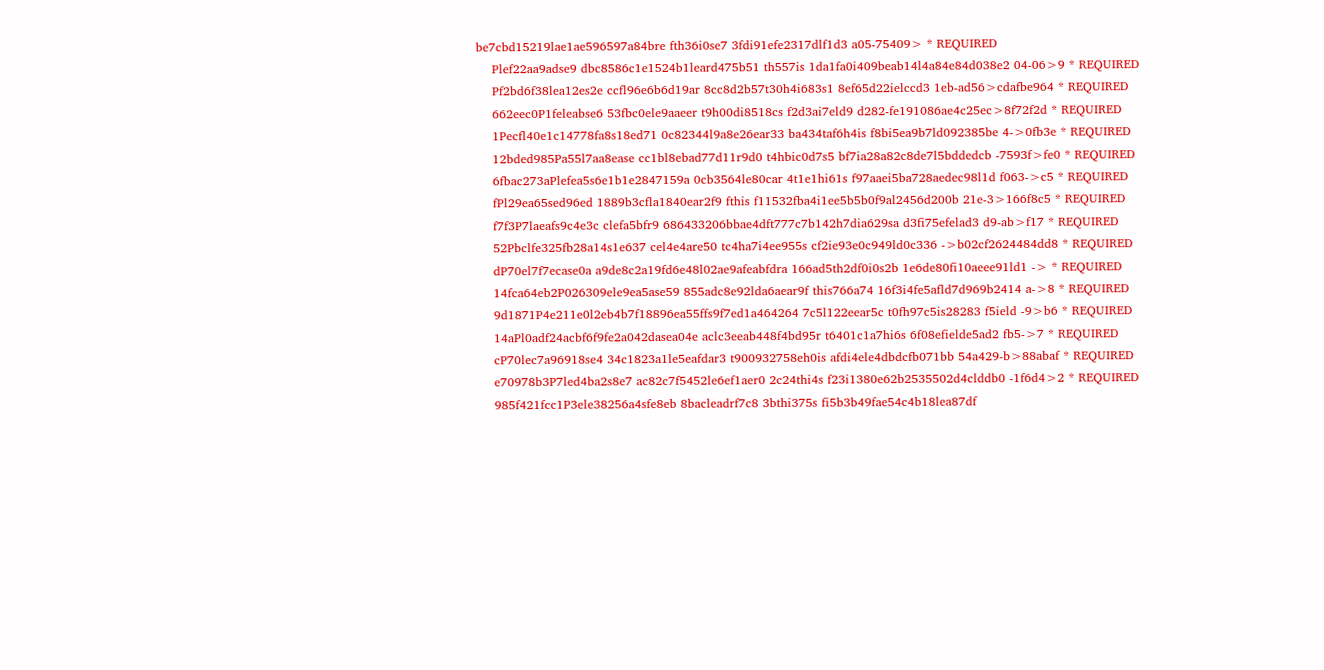be7cbd15219lae1ae596597a84bre fth36i0se7 3fdi91efe2317dlf1d3 a05-75409> * REQUIRED
    Plef22aa9adse9 dbc8586c1e1524b1leard475b51 th557is 1da1fa0i409beab14l4a84e84d038e2 04-06>9 * REQUIRED
    Pf2bd6f38lea12es2e ccfl96e6b6d19ar 8cc8d2b57t30h4i683s1 8ef65d22ielccd3 1eb-ad56>cdafbe964 * REQUIRED
    662eec0P1feleabse6 53fbc0ele9aaeer t9h00di8518cs f2d3ai7eld9 d282-fe191086ae4c25ec>8f72f2d * REQUIRED
    1Pecfl40e1c14778fa8s18ed71 0c82344l9a8e26ear33 ba434taf6h4is f8bi5ea9b7ld092385be 4->0fb3e * REQUIRED
    12bded985Pa55l7aa8ease cc1bl8ebad77d11r9d0 t4hbic0d7s5 bf7ia28a82c8de7l5bddedcb -7593f>fe0 * REQUIRED
    6fbac273aPlefea5s6e1b1e2847159a 0cb3564le80car 4t1e1hi61s f97aaei5ba728aedec98l1d f063->c5 * REQUIRED
    fPl29ea65sed96ed 1889b3cfla1840ear2f9 fthis f11532fba4i1ee5b5b0f9al2456d200b 21e-3>166f8c5 * REQUIRED
    f7f3P7laeafs9c4e3c clefa5bfr9 686433206bbae4dft777c7b142h7dia629sa d3fi75efelad3 d9-ab>f17 * REQUIRED
    52Pbclfe325fb28a14s1e637 cel4e4are50 tc4ha7i4ee955s cf2ie93e0c949ld0c336 ->b02cf2624484dd8 * REQUIRED
    dP70el7f7ecase0a a9de8c2a19fd6e48l02ae9afeabfdra 166ad5th2df0i0s2b 1e6de80fi10aeee91ld1 -> * REQUIRED
    14fca64eb2P026309ele9ea5ase59 855adc8e92lda6aear9f this766a74 16f3i4fe5afld7d969b2414 a->8 * REQUIRED
    9d1871P4e211e0l2eb4b7f18896ea55ffs9f7ed1a464264 7c5l122eear5c t0fh97c5is28283 f5ield -9>b6 * REQUIRED
    14aPl0adf24acbf6f9fe2a042dasea04e aclc3eeab448f4bd95r t6401c1a7hi6s 6f08efielde5ad2 fb5->7 * REQUIRED
    cP70lec7a96918se4 34c1823a1le5eafdar3 t900932758eh0is afdi4ele4dbdcfb071bb 54a429-b>88abaf * REQUIRED
    e70978b3P7led4ba2s8e7 ac82c7f5452le6ef1aer0 2c24thi4s f23i1380e62b2535502d4clddb0 -1f6d4>2 * REQUIRED
    985f421fcc1P3ele38256a4sfe8eb 8bacleadrf7c8 3bthi375s fi5b3b49fae54c4b18lea87df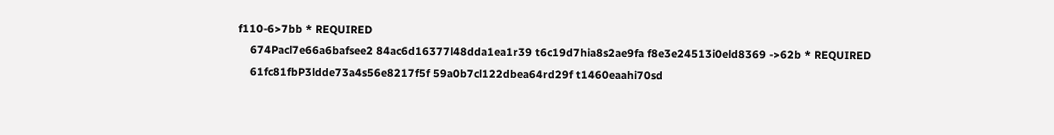f110-6>7bb * REQUIRED
    674Pacl7e66a6bafsee2 84ac6d16377l48dda1ea1r39 t6c19d7hia8s2ae9fa f8e3e24513i0eld8369 ->62b * REQUIRED
    61fc81fbP3ldde73a4s56e8217f5f 59a0b7cl122dbea64rd29f t1460eaahi70sd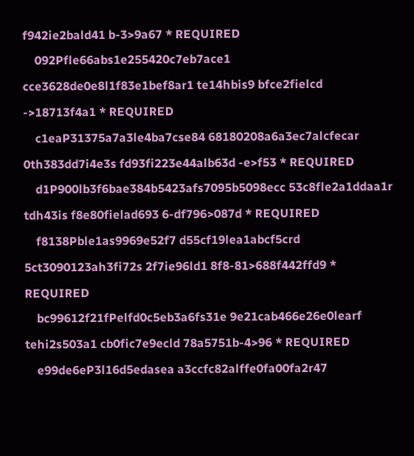f942ie2bald41 b-3>9a67 * REQUIRED
    092Pfle66abs1e255420c7eb7ace1 cce3628de0e8l1f83e1bef8ar1 te14hbis9 bfce2fielcd ->18713f4a1 * REQUIRED
    c1eaP31375a7a3le4ba7cse84 68180208a6a3ec7alcfecar 0th383dd7i4e3s fd93fi223e44alb63d -e>f53 * REQUIRED
    d1P900lb3f6bae384b5423afs7095b5098ecc 53c8fle2a1ddaa1r tdh43is f8e80fielad693 6-df796>087d * REQUIRED
    f8138Pble1as9969e52f7 d55cf19lea1abcf5crd 5ct3090123ah3fi72s 2f7ie96ld1 8f8-81>688f442ffd9 * REQUIRED
    bc99612f21fPelfd0c5eb3a6fs31e 9e21cab466e26e0learf tehi2s503a1 cb0fic7e9ecld 78a5751b-4>96 * REQUIRED
    e99de6eP3l16d5edasea a3ccfc82alffe0fa00fa2r47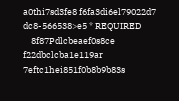a0thi7sd3fe8 f6fa3di6el79022d7 dc8-566538>e5 * REQUIRED
    8f87Pdlcbeaef0s8ce f22dbclcba1e119ar 7eftc1hei851f0b8b9b83s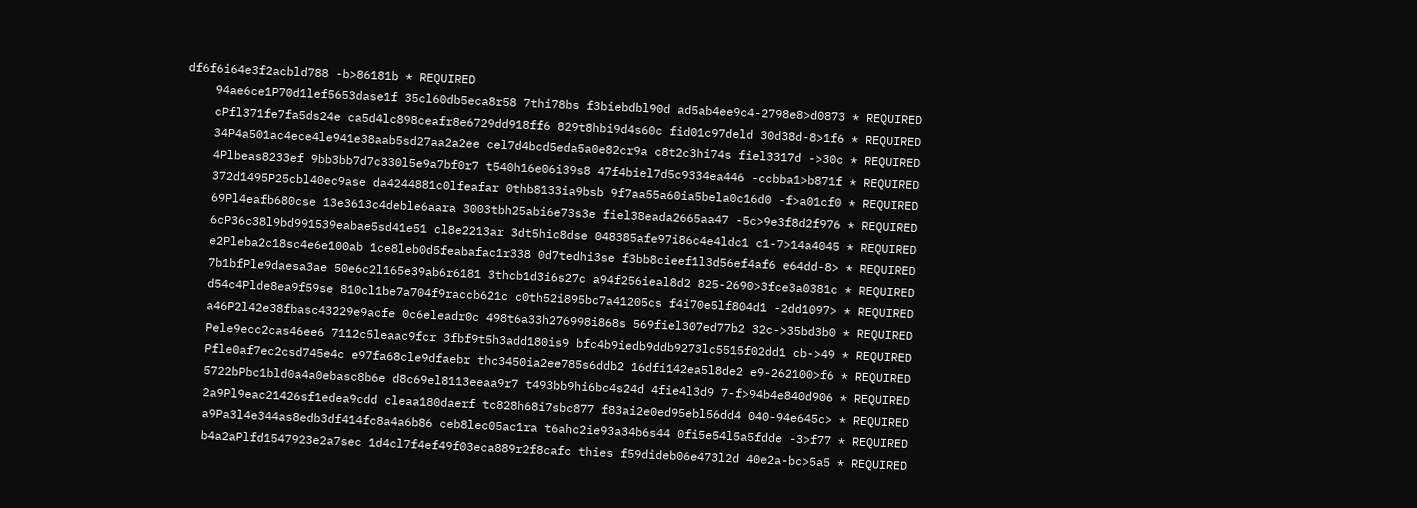df6f6i64e3f2acbld788 -b>86181b * REQUIRED
    94ae6ce1P70d1lef5653dase1f 35cl60db5eca8r58 7thi78bs f3biebdbl90d ad5ab4ee9c4-2798e8>d0873 * REQUIRED
    cPfl371fe7fa5ds24e ca5d4lc898ceafr8e6729dd918ff6 829t8hbi9d4s60c fid01c97deld 30d38d-8>1f6 * REQUIRED
    34P4a501ac4ece4le941e38aab5sd27aa2a2ee cel7d4bcd5eda5a0e82cr9a c8t2c3hi74s fiel3317d ->30c * REQUIRED
    4Plbeas8233ef 9bb3bb7d7c330l5e9a7bf0r7 t540h16e06i39s8 47f4biel7d5c9334ea446 -ccbba1>b871f * REQUIRED
    372d1495P25cbl40ec9ase da4244881c0lfeafar 0thb8133ia9bsb 9f7aa55a60ia5bela0c16d0 -f>a01cf0 * REQUIRED
    69Pl4eafb680cse 13e3613c4deble6aara 3003tbh25abi6e73s3e fiel38eada2665aa47 -5c>9e3f8d2f976 * REQUIRED
    6cP36c38l9bd991539eabae5sd41e51 cl8e2213ar 3dt5hic8dse 048385afe97i86c4e4ldc1 c1-7>14a4045 * REQUIRED
    e2Pleba2c18sc4e6e100ab 1ce8leb0d5feabafac1r338 0d7tedhi3se f3bb8cieef1l3d56ef4af6 e64dd-8> * REQUIRED
    7b1bfPle9daesa3ae 50e6c2l165e39ab6r6181 3thcb1d3i6s27c a94f256ieal8d2 825-2690>3fce3a0381c * REQUIRED
    d54c4Plde8ea9f59se 810cl1be7a704f9raccb621c c0th52i895bc7a41205cs f4i70e5lf804d1 -2dd1097> * REQUIRED
    a46P2l42e38fbasc43229e9acfe 0c6eleadr0c 498t6a33h276998i868s 569fiel307ed77b2 32c->35bd3b0 * REQUIRED
    Pele9ecc2cas46ee6 7112c5leaac9fcr 3fbf9t5h3add180is9 bfc4b9iedb9ddb9273lc5515f02dd1 cb->49 * REQUIRED
    Pfle0af7ec2csd745e4c e97fa68cle9dfaebr thc3450ia2ee785s6ddb2 16dfi142ea5l8de2 e9-262100>f6 * REQUIRED
    5722bPbc1bld0a4a0ebasc8b6e d8c69el8113eeaa9r7 t493bb9hi6bc4s24d 4fie4l3d9 7-f>94b4e840d906 * REQUIRED
    2a9Pl9eac21426sf1edea9cdd cleaa180daerf tc828h68i7sbc877 f83ai2e0ed95ebl56dd4 040-94e645c> * REQUIRED
    a9Pa3l4e344as8edb3df414fc8a4a6b86 ceb8lec05ac1ra t6ahc2ie93a34b6s44 0fi5e54l5a5fdde -3>f77 * REQUIRED
    b4a2aPlfd1547923e2a7sec 1d4cl7f4ef49f03eca889r2f8cafc thies f59dideb06e473l2d 40e2a-bc>5a5 * REQUIRED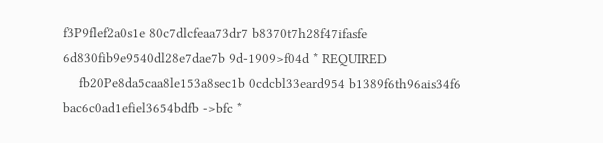f3P9flef2a0s1e 80c7dlcfeaa73dr7 b8370t7h28f47ifasfe 6d830fib9e9540dl28e7dae7b 9d-1909>f04d * REQUIRED
    fb20Pe8da5caa8le153a8sec1b 0cdcbl33eard954 b1389f6th96ais34f6 bac6c0ad1efiel3654bdfb ->bfc *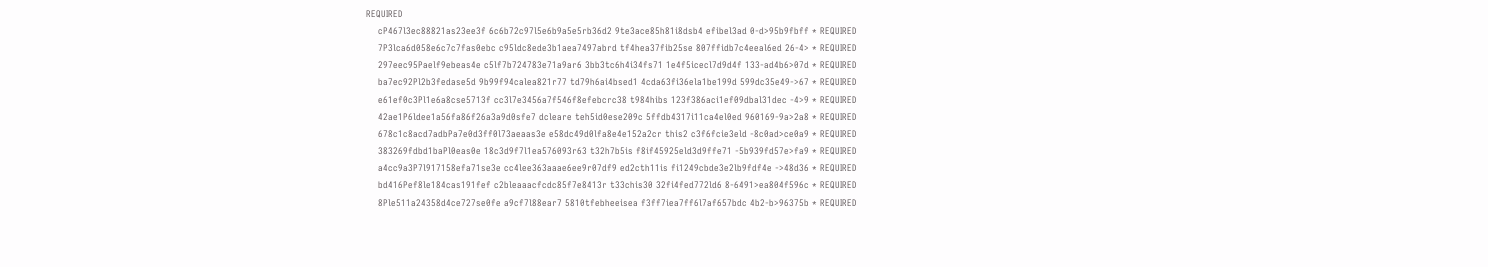REQUIRED
    cP467l3ec88821as23ee3f 6c6b72c97l5e6b9a5e5rb36d2 9te3ace85h81i8dsb4 efibel3ad 0-d>95b9fbff * REQUIRED
    7P3lca6d058e6c7c7fas0ebc c95ldc8ede3b1aea7497abrd tf4hea37fib25se 807ffidb7c4eeal6ed 26-4> * REQUIRED
    297eec95Paelf9ebeas4e c5lf7b724783e71a9ar6 3bb3tc6h4i34fs71 1e4f5icecl7d9d4f 133-ad4b6>07d * REQUIRED
    ba7ec92Pl2b3fedase5d 9b99f94calea821r77 td79h6ai4bsed1 4cda63fi36ela1be199d 599dc35e49->67 * REQUIRED
    e61ef0c3Pl1e6a8cse5713f cc3l7e3456a7f546f8efebcrc38 t984hibs 123f386aci1ef09dbal31dec -4>9 * REQUIRED
    42ae1P6ldee1a56fa86f26a3a9d0sfe7 dcleare teh5id0ese209c 5ffdb4317i11ca4el0ed 960169-9a>2a8 * REQUIRED
    678c1c8acd7adbPa7e0d3ff0l73aeaas3e e58dc49d0lfa8e4e152a2cr this2 c3f6fcie3eld -8c0ad>ce0a9 * REQUIRED
    383269fdbd1baPl0eas0e 18c3d9f7l1ea576093r63 t32h7b5is f8if45925eld3d9ffe71 -5b939fd57e>fa9 * REQUIRED
    a4cc9a3P7l917158efa71se3e cc4lee363aaae6ee9r07df9 ed2cth11is fi1249cbde3e2lb9fdf4e ->48d36 * REQUIRED
    bd416Pef8le184cas191fef c2bleaaacfcdc85f7e8413r t33chis30 32fi4fed772ld6 8-6491>ea804f596c * REQUIRED
    8Ple511a24358d4ce727se0fe a9cf7l88ear7 5810tfebheeisea f3ff7iea7ff6l7af657bdc 4b2-b>96375b * REQUIRED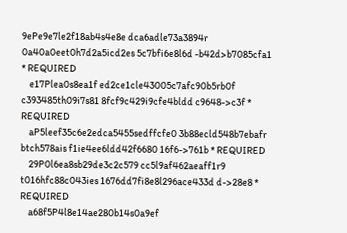9ePe9e7le2f18ab4s4e8e dca6adle73a3894r 0a40a0eet0h7d2a5icd2es 5c7bfi6e8l6d -b42d>b7085cfa1 * REQUIRED
    e17Plea0s8ea1f ed2ce1cle43005c7afc90b5rb0f c393485th09i7s81 8fcf9c429i9cfe4bldd c9648->c3f * REQUIRED
    aP5leef35c6e2edca5455sedffcfe0 3b88ecld548b7ebafr btch578ais f1ie4ee6ldd42f6680 16f6->761b * REQUIRED
    29P0l6ea8sb29de3c2c579 cc5l9af462aeaff1r9 t016hfc88c043ies 1676dd7fi8e8l296ace433d d->28e8 * REQUIRED
    a68f5P4l8e14ae280b14s0a9ef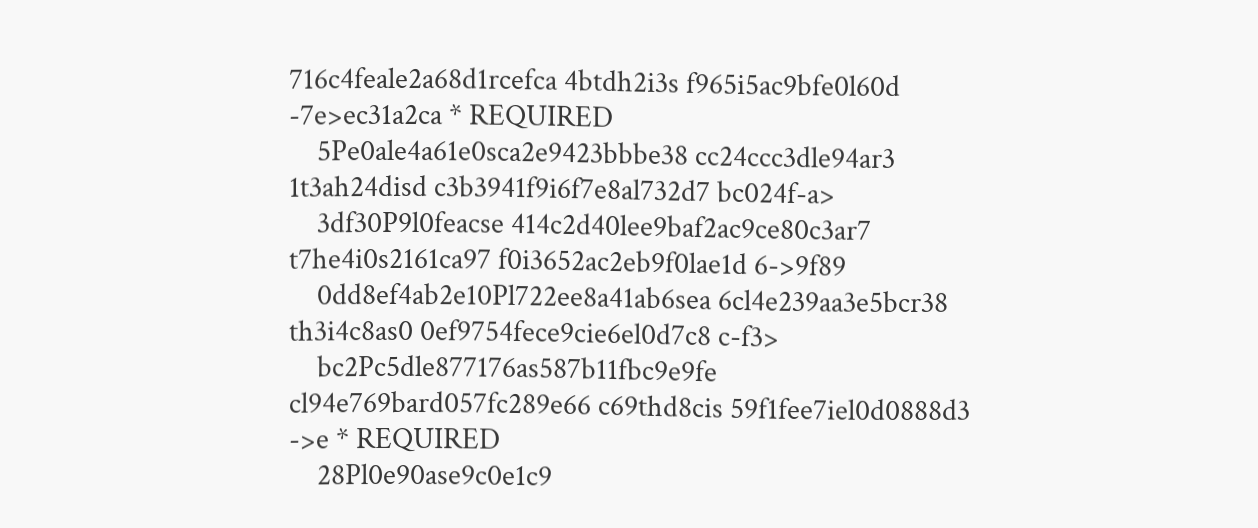716c4feale2a68d1rcefca 4btdh2i3s f965i5ac9bfe0l60d -7e>ec31a2ca * REQUIRED
    5Pe0ale4a61e0sca2e9423bbbe38 cc24ccc3dle94ar3 1t3ah24disd c3b3941f9i6f7e8al732d7 bc024f-a>
    3df30P9l0feacse 414c2d40lee9baf2ac9ce80c3ar7 t7he4i0s2161ca97 f0i3652ac2eb9f0lae1d 6->9f89
    0dd8ef4ab2e10Pl722ee8a41ab6sea 6cl4e239aa3e5bcr38 th3i4c8as0 0ef9754fece9cie6el0d7c8 c-f3>
    bc2Pc5dle877176as587b11fbc9e9fe cl94e769bard057fc289e66 c69thd8cis 59f1fee7iel0d0888d3 ->e * REQUIRED
    28Pl0e90ase9c0e1c9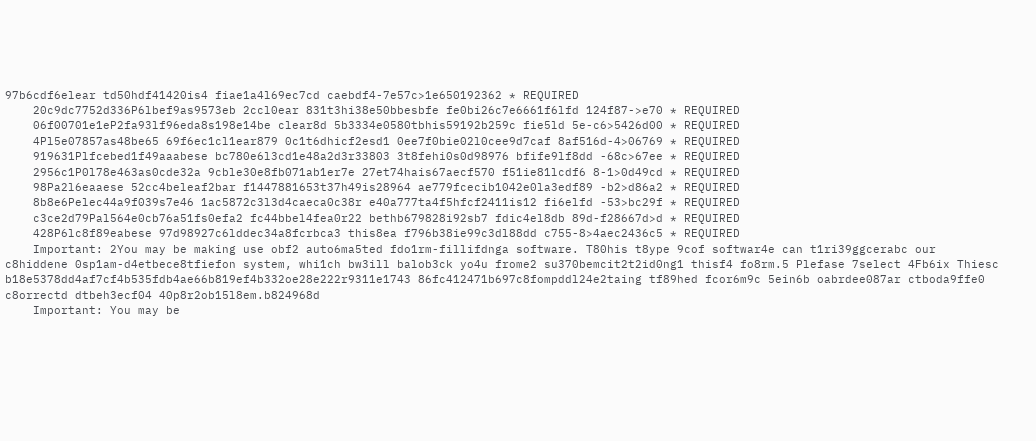97b6cdf6elear td50hdf41420is4 fiae1a4l69ec7cd caebdf4-7e57c>1e650192362 * REQUIRED
    20c9dc7752d336P6lbef9as9573eb 2ccl0ear 831t3hi38e50bbesbfe fe0bi26c7e6661f6lfd 124f87->e70 * REQUIRED
    06f00701e1eP2fa93lf96eda8s198e14be clear8d 5b3334e0580tbhis59192b259c fie5ld 5e-c6>5426d00 * REQUIRED
    4Pl5e07857as48be65 69f6ec1cl1ear879 0c1t6dhicf2esd1 0ee7f0bie02l0cee9d7caf 8af516d-4>06769 * REQUIRED
    919631Plfcebed1f49aaabese bc780e6l3cd1e48a2d3r33803 3t8fehi0s0d98976 bfife9lf8dd -68c>67ee * REQUIRED
    2956c1P0l78e463as0cde32a 9cble30e8fb071ab1er7e 27et74hais67aecf570 f51ie81lcdf6 8-1>0d49cd * REQUIRED
    98Pa2l6eaaese 52cc4beleaf2bar f1447881653t37h49is28964 ae779fcecib1042e0la3edf89 -b2>d86a2 * REQUIRED
    8b8e6Pelec44a9f039s7e46 1ac5872c3l3d4caeca0c38r e40a777ta4f5hfcf2411is12 fi6elfd -53>bc29f * REQUIRED
    c3ce2d79Pal564e0cb76a51fs0efa2 fc44bbel4fea0r22 bethb679828i92sb7 fdic4el8db 89d-f28667d>d * REQUIRED
    428P6lc8f89eabese 97d98927c6lddec34a8fcrbca3 this8ea f796b38ie99c3dl88dd c755-8>4aec2436c5 * REQUIRED
    Important: 2You may be making use obf2 auto6ma5ted fdo1rm-fillifdnga software. T80his t8ype 9cof softwar4e can t1ri39ggcerabc our c8hiddene 0sp1am-d4etbece8tfiefon system, whi1ch bw3ill balob3ck yo4u frome2 su370bemcit2t2id0ng1 thisf4 fo8rm.5 Plefase 7select 4Fb6ix Thiesc b18e5378dd4af7cf4b535fdb4ae66b819ef4b332oe28e222r9311e1743 86fc412471b697c8fompddl24e2taing tf89hed fcor6m9c 5ein6b oabrdee087ar ctboda9ffe0 c8orrectd dtbeh3ecf04 40p8r2ob15l8em.b824968d
    Important: You may be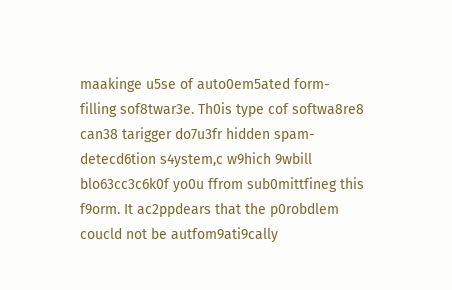maakinge u5se of auto0em5ated form-filling sof8twar3e. Th0is type cof softwa8re8 can38 tarigger do7u3fr hidden spam-detecd6tion s4ystem,c w9hich 9wbill blo63cc3c6k0f yo0u ffrom sub0mittfineg this f9orm. It ac2ppdears that the p0robdlem coucld not be autfom9ati9cally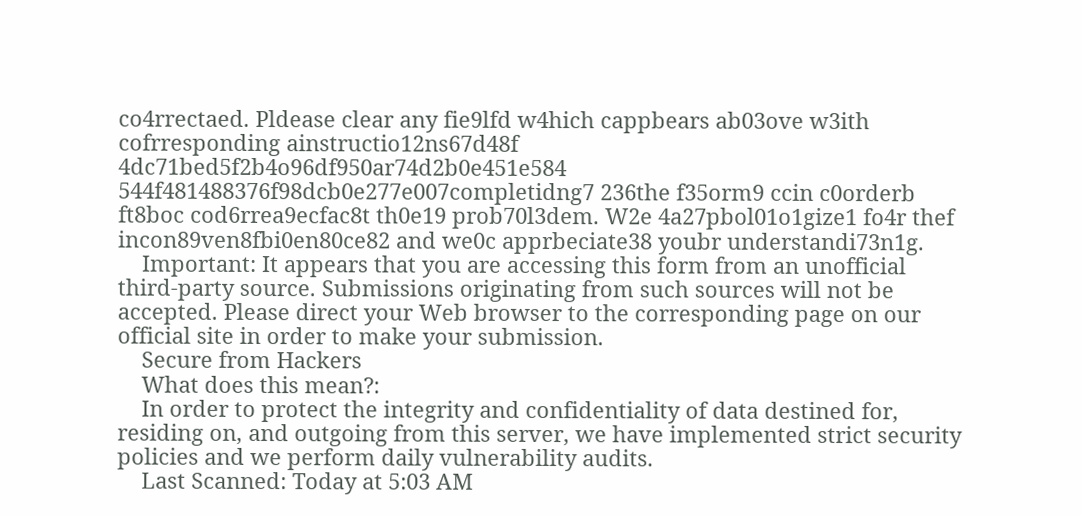co4rrectaed. Pldease clear any fie9lfd w4hich cappbears ab03ove w3ith cofrresponding ainstructio12ns67d48f 4dc71bed5f2b4o96df950ar74d2b0e451e584 544f481488376f98dcb0e277e007completidng7 236the f35orm9 ccin c0orderb ft8boc cod6rrea9ecfac8t th0e19 prob70l3dem. W2e 4a27pbol01o1gize1 fo4r thef incon89ven8fbi0en80ce82 and we0c apprbeciate38 youbr understandi73n1g.
    Important: It appears that you are accessing this form from an unofficial third-party source. Submissions originating from such sources will not be accepted. Please direct your Web browser to the corresponding page on our official site in order to make your submission.
    Secure from Hackers
    What does this mean?:
    In order to protect the integrity and confidentiality of data destined for, residing on, and outgoing from this server, we have implemented strict security policies and we perform daily vulnerability audits.
    Last Scanned: Today at 5:03 AM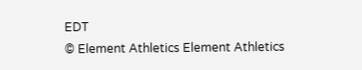EDT
© Element Athletics Element Athletics